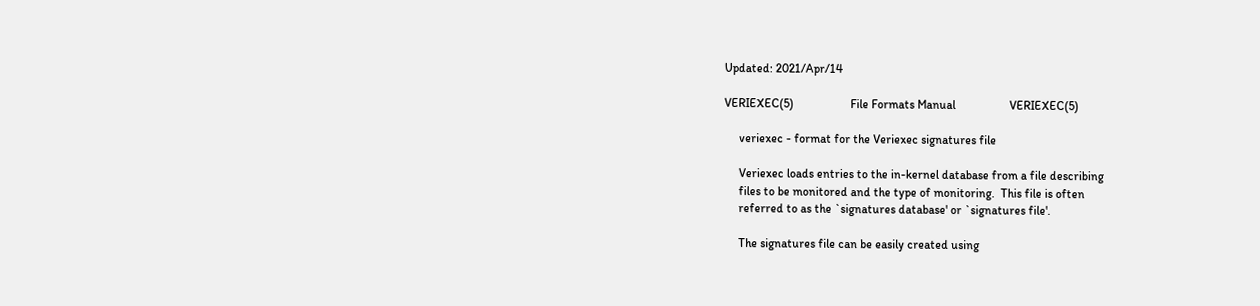Updated: 2021/Apr/14

VERIEXEC(5)                   File Formats Manual                  VERIEXEC(5)

     veriexec - format for the Veriexec signatures file

     Veriexec loads entries to the in-kernel database from a file describing
     files to be monitored and the type of monitoring.  This file is often
     referred to as the `signatures database' or `signatures file'.

     The signatures file can be easily created using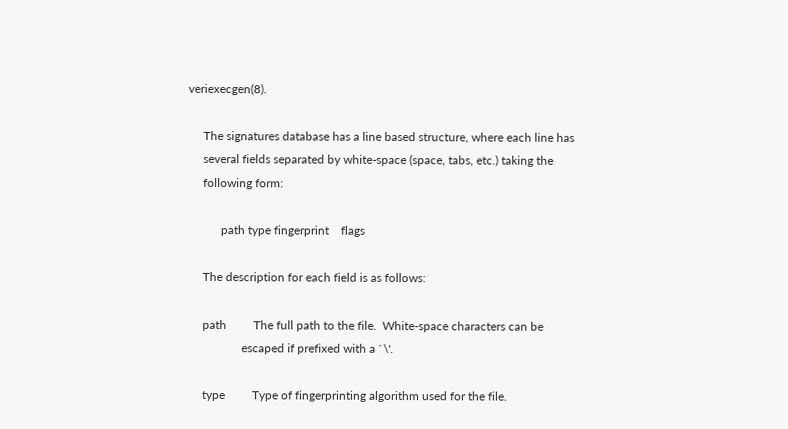veriexecgen(8).

     The signatures database has a line based structure, where each line has
     several fields separated by white-space (space, tabs, etc.) taking the
     following form:

           path type fingerprint    flags

     The description for each field is as follows:

     path         The full path to the file.  White-space characters can be
                  escaped if prefixed with a `\'.

     type         Type of fingerprinting algorithm used for the file.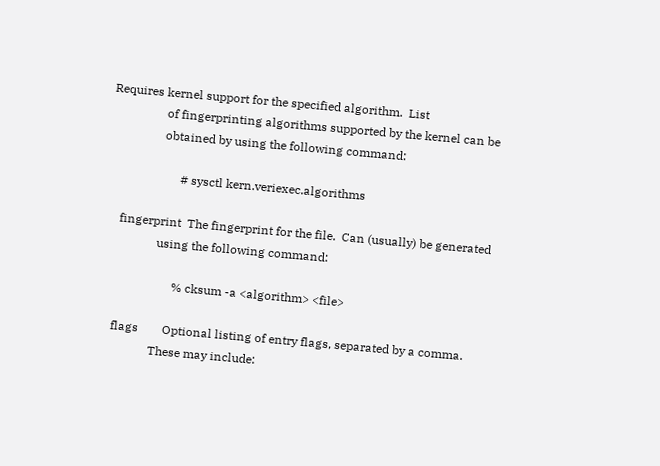Requires kernel support for the specified algorithm.  List
                  of fingerprinting algorithms supported by the kernel can be
                  obtained by using the following command:

                        # sysctl kern.veriexec.algorithms

     fingerprint  The fingerprint for the file.  Can (usually) be generated
                  using the following command:

                        % cksum -a <algorithm> <file>

     flags        Optional listing of entry flags, separated by a comma.
                  These may include: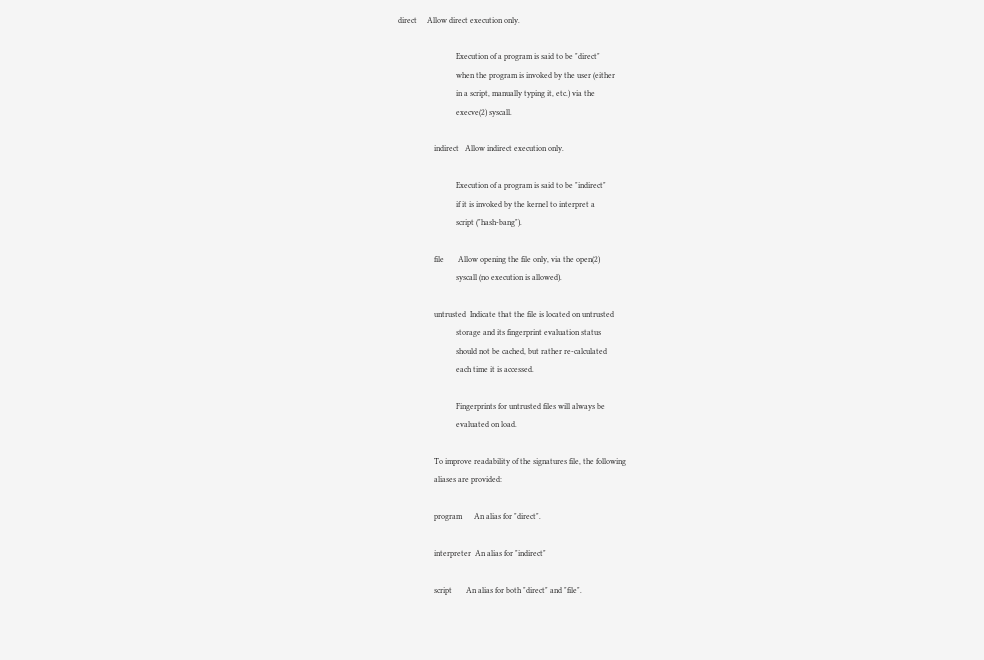direct     Allow direct execution only.

                             Execution of a program is said to be "direct"
                             when the program is invoked by the user (either
                             in a script, manually typing it, etc.) via the
                             execve(2) syscall.

                  indirect   Allow indirect execution only.

                             Execution of a program is said to be "indirect"
                             if it is invoked by the kernel to interpret a
                             script ("hash-bang").

                  file       Allow opening the file only, via the open(2)
                             syscall (no execution is allowed).

                  untrusted  Indicate that the file is located on untrusted
                             storage and its fingerprint evaluation status
                             should not be cached, but rather re-calculated
                             each time it is accessed.

                             Fingerprints for untrusted files will always be
                             evaluated on load.

                  To improve readability of the signatures file, the following
                  aliases are provided:

                  program      An alias for "direct".

                  interpreter  An alias for "indirect"

                  script       An alias for both "direct" and "file".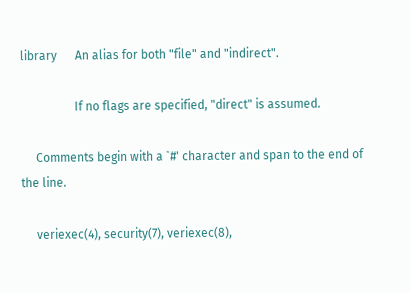library      An alias for both "file" and "indirect".

                  If no flags are specified, "direct" is assumed.

     Comments begin with a `#' character and span to the end of the line.

     veriexec(4), security(7), veriexec(8),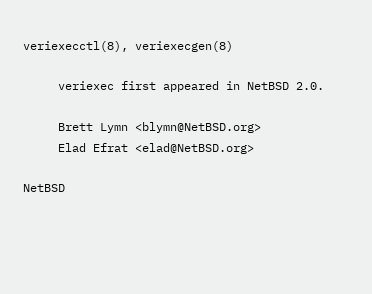veriexecctl(8), veriexecgen(8)

     veriexec first appeared in NetBSD 2.0.

     Brett Lymn <blymn@NetBSD.org>
     Elad Efrat <elad@NetBSD.org>

NetBSD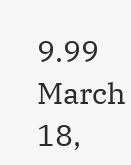9.99                     March 18,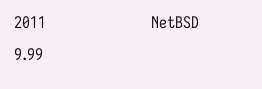2011                     NetBSD 9.99